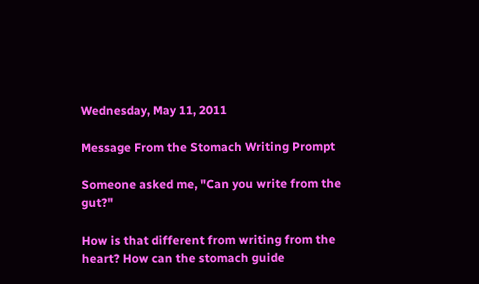Wednesday, May 11, 2011

Message From the Stomach Writing Prompt

Someone asked me, "Can you write from the gut?"

How is that different from writing from the heart? How can the stomach guide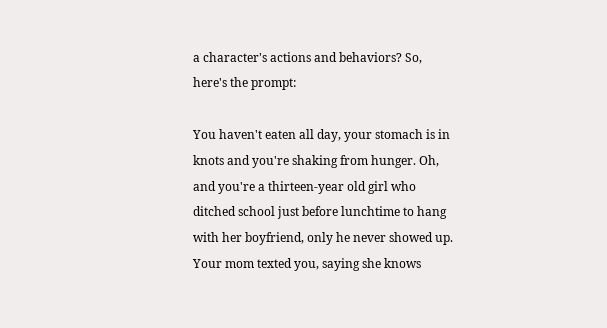a character's actions and behaviors? So, here's the prompt:

You haven't eaten all day, your stomach is in knots and you're shaking from hunger. Oh, and you're a thirteen-year old girl who ditched school just before lunchtime to hang with her boyfriend, only he never showed up. Your mom texted you, saying she knows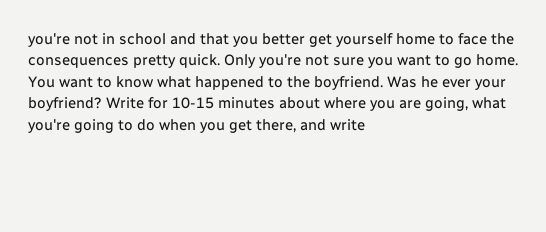you're not in school and that you better get yourself home to face the consequences pretty quick. Only you're not sure you want to go home. You want to know what happened to the boyfriend. Was he ever your boyfriend? Write for 10-15 minutes about where you are going, what you're going to do when you get there, and write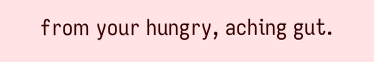from your hungry, aching gut.